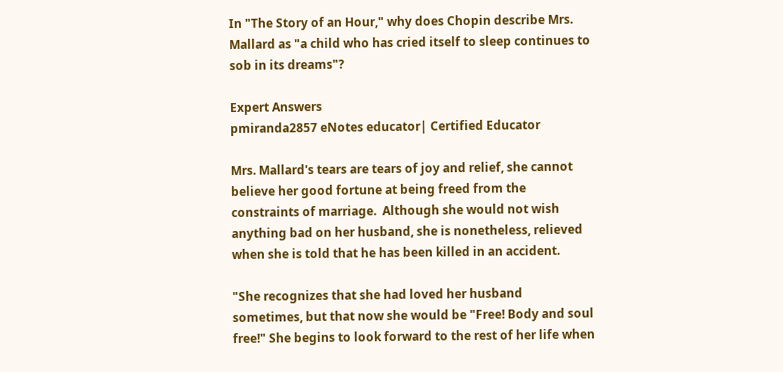In "The Story of an Hour," why does Chopin describe Mrs. Mallard as "a child who has cried itself to sleep continues to sob in its dreams"?

Expert Answers
pmiranda2857 eNotes educator| Certified Educator

Mrs. Mallard's tears are tears of joy and relief, she cannot believe her good fortune at being freed from the constraints of marriage.  Although she would not wish anything bad on her husband, she is nonetheless, relieved when she is told that he has been killed in an accident.

"She recognizes that she had loved her husband sometimes, but that now she would be "Free! Body and soul free!" She begins to look forward to the rest of her life when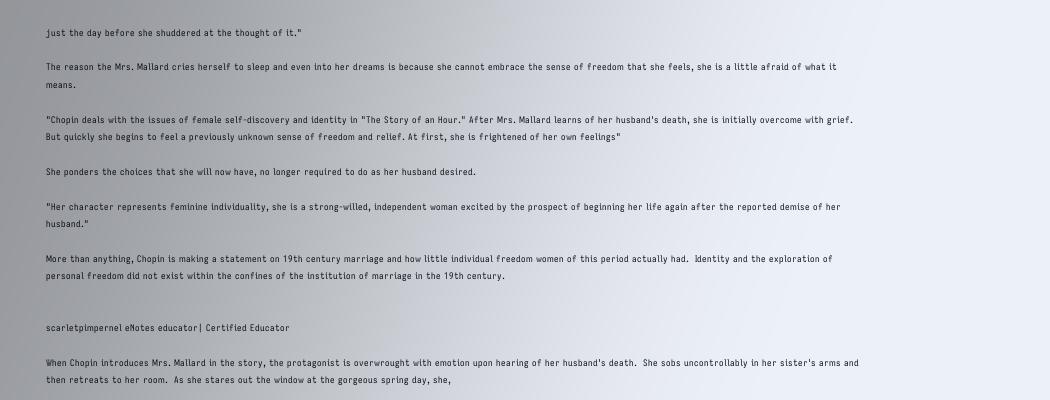just the day before she shuddered at the thought of it."

The reason the Mrs. Mallard cries herself to sleep and even into her dreams is because she cannot embrace the sense of freedom that she feels, she is a little afraid of what it means.

"Chopin deals with the issues of female self-discovery and identity in "The Story of an Hour." After Mrs. Mallard learns of her husband's death, she is initially overcome with grief. But quickly she begins to feel a previously unknown sense of freedom and relief. At first, she is frightened of her own feelings"

She ponders the choices that she will now have, no longer required to do as her husband desired.

"Her character represents feminine individuality, she is a strong-willed, independent woman excited by the prospect of beginning her life again after the reported demise of her husband."

More than anything, Chopin is making a statement on 19th century marriage and how little individual freedom women of this period actually had.  Identity and the exploration of personal freedom did not exist within the confines of the institution of marriage in the 19th century.


scarletpimpernel eNotes educator| Certified Educator

When Chopin introduces Mrs. Mallard in the story, the protagonist is overwrought with emotion upon hearing of her husband's death.  She sobs uncontrollably in her sister's arms and then retreats to her room.  As she stares out the window at the gorgeous spring day, she,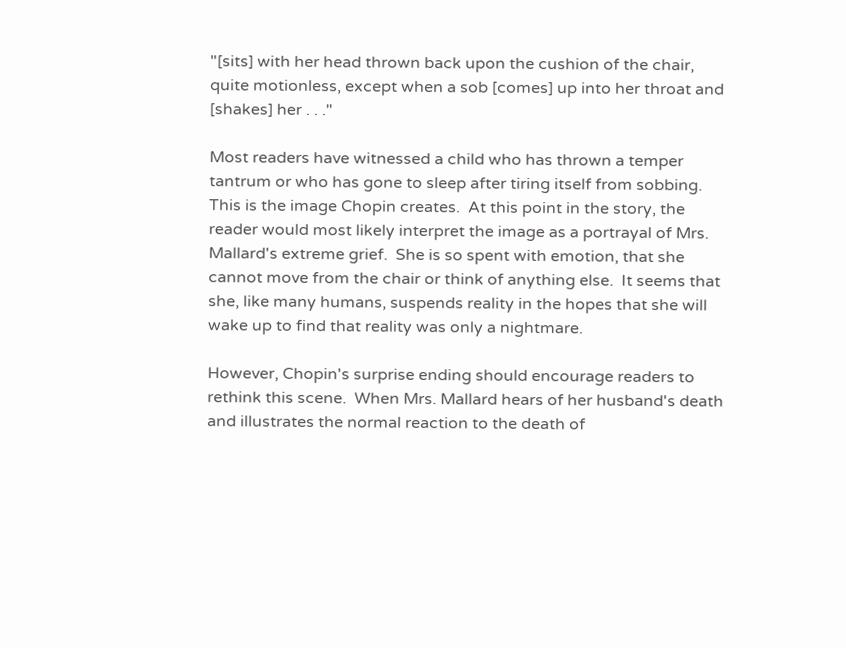"[sits] with her head thrown back upon the cushion of the chair, quite motionless, except when a sob [comes] up into her throat and [shakes] her . . ."

Most readers have witnessed a child who has thrown a temper tantrum or who has gone to sleep after tiring itself from sobbing.  This is the image Chopin creates.  At this point in the story, the reader would most likely interpret the image as a portrayal of Mrs. Mallard's extreme grief.  She is so spent with emotion, that she cannot move from the chair or think of anything else.  It seems that she, like many humans, suspends reality in the hopes that she will wake up to find that reality was only a nightmare.

However, Chopin's surprise ending should encourage readers to rethink this scene.  When Mrs. Mallard hears of her husband's death and illustrates the normal reaction to the death of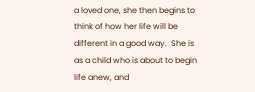a loved one, she then begins to think of how her life will be different in a good way.  She is as a child who is about to begin life anew, and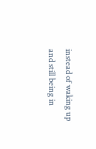instead of waking up and still being in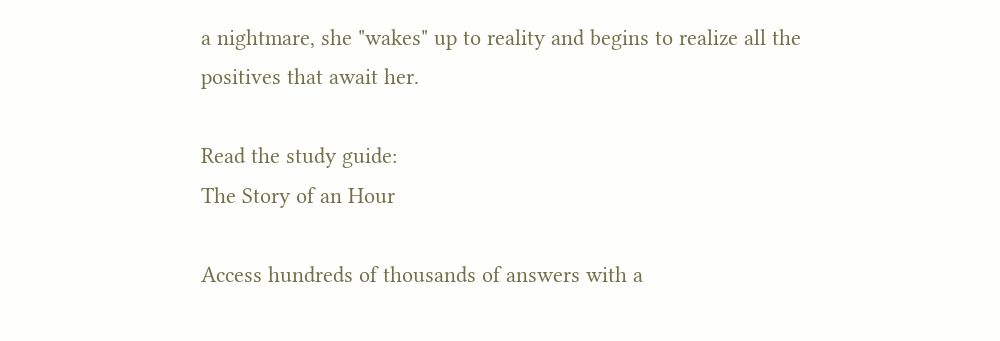a nightmare, she "wakes" up to reality and begins to realize all the positives that await her.

Read the study guide:
The Story of an Hour

Access hundreds of thousands of answers with a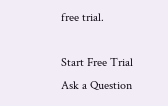free trial.

Start Free Trial
Ask a Question